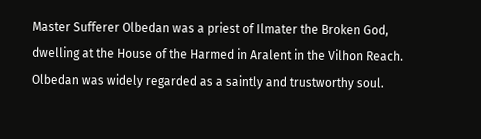Master Sufferer Olbedan was a priest of Ilmater the Broken God, dwelling at the House of the Harmed in Aralent in the Vilhon Reach. Olbedan was widely regarded as a saintly and trustworthy soul.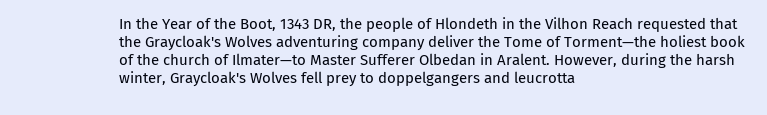In the Year of the Boot, 1343 DR, the people of Hlondeth in the Vilhon Reach requested that the Graycloak's Wolves adventuring company deliver the Tome of Torment—the holiest book of the church of Ilmater—to Master Sufferer Olbedan in Aralent. However, during the harsh winter, Graycloak's Wolves fell prey to doppelgangers and leucrotta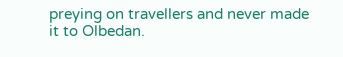preying on travellers and never made it to Olbedan.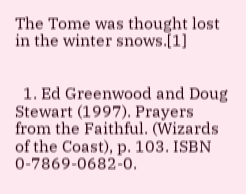The Tome was thought lost in the winter snows.[1]


  1. Ed Greenwood and Doug Stewart (1997). Prayers from the Faithful. (Wizards of the Coast), p. 103. ISBN 0-7869-0682-0.